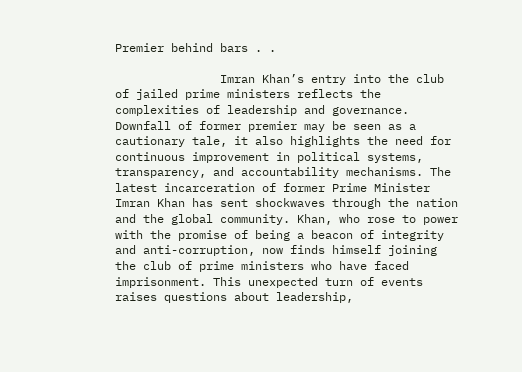Premier behind bars . .

               Imran Khan’s entry into the club of jailed prime ministers reflects the complexities of leadership and governance. Downfall of former premier may be seen as a cautionary tale, it also highlights the need for continuous improvement in political systems, transparency, and accountability mechanisms. The latest incarceration of former Prime Minister Imran Khan has sent shockwaves through the nation and the global community. Khan, who rose to power with the promise of being a beacon of integrity and anti-corruption, now finds himself joining the club of prime ministers who have faced imprisonment. This unexpected turn of events raises questions about leadership,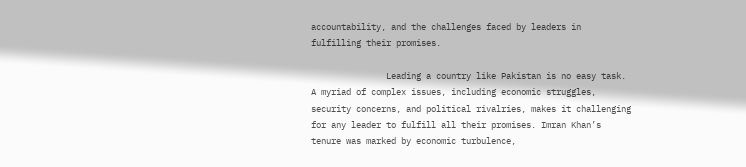accountability, and the challenges faced by leaders in fulfilling their promises.

               Leading a country like Pakistan is no easy task. A myriad of complex issues, including economic struggles, security concerns, and political rivalries, makes it challenging for any leader to fulfill all their promises. Imran Khan’s tenure was marked by economic turbulence,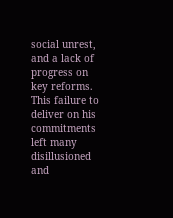social unrest, and a lack of progress on key reforms. This failure to deliver on his commitments left many disillusioned and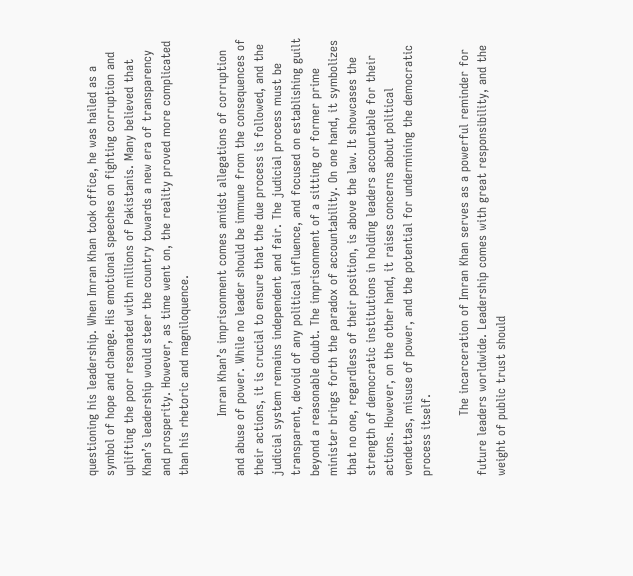questioning his leadership. When Imran Khan took office, he was hailed as a symbol of hope and change. His emotional speeches on fighting corruption and uplifting the poor resonated with millions of Pakistanis. Many believed that Khan’s leadership would steer the country towards a new era of transparency and prosperity. However, as time went on, the reality proved more complicated than his rhetoric and magniloquence.

               Imran Khan’s imprisonment comes amidst allegations of corruption and abuse of power. While no leader should be immune from the consequences of their actions, it is crucial to ensure that the due process is followed, and the judicial system remains independent and fair. The judicial process must be transparent, devoid of any political influence, and focused on establishing guilt beyond a reasonable doubt. The imprisonment of a sitting or former prime minister brings forth the paradox of accountability. On one hand, it symbolizes that no one, regardless of their position, is above the law. It showcases the strength of democratic institutions in holding leaders accountable for their actions. However, on the other hand, it raises concerns about political vendettas, misuse of power, and the potential for undermining the democratic process itself.

               The incarceration of Imran Khan serves as a powerful reminder for future leaders worldwide. Leadership comes with great responsibility, and the weight of public trust should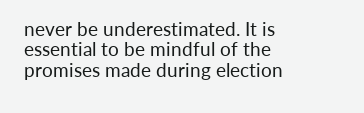never be underestimated. It is essential to be mindful of the promises made during election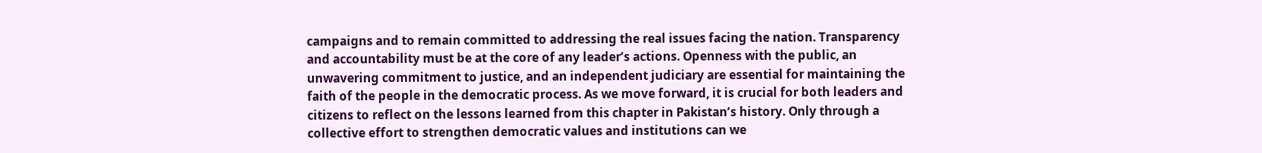campaigns and to remain committed to addressing the real issues facing the nation. Transparency and accountability must be at the core of any leader’s actions. Openness with the public, an unwavering commitment to justice, and an independent judiciary are essential for maintaining the faith of the people in the democratic process. As we move forward, it is crucial for both leaders and citizens to reflect on the lessons learned from this chapter in Pakistan’s history. Only through a collective effort to strengthen democratic values and institutions can we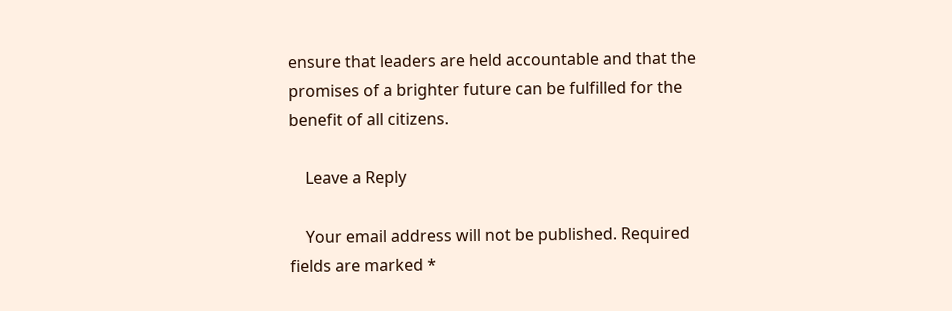ensure that leaders are held accountable and that the promises of a brighter future can be fulfilled for the benefit of all citizens.

    Leave a Reply

    Your email address will not be published. Required fields are marked *